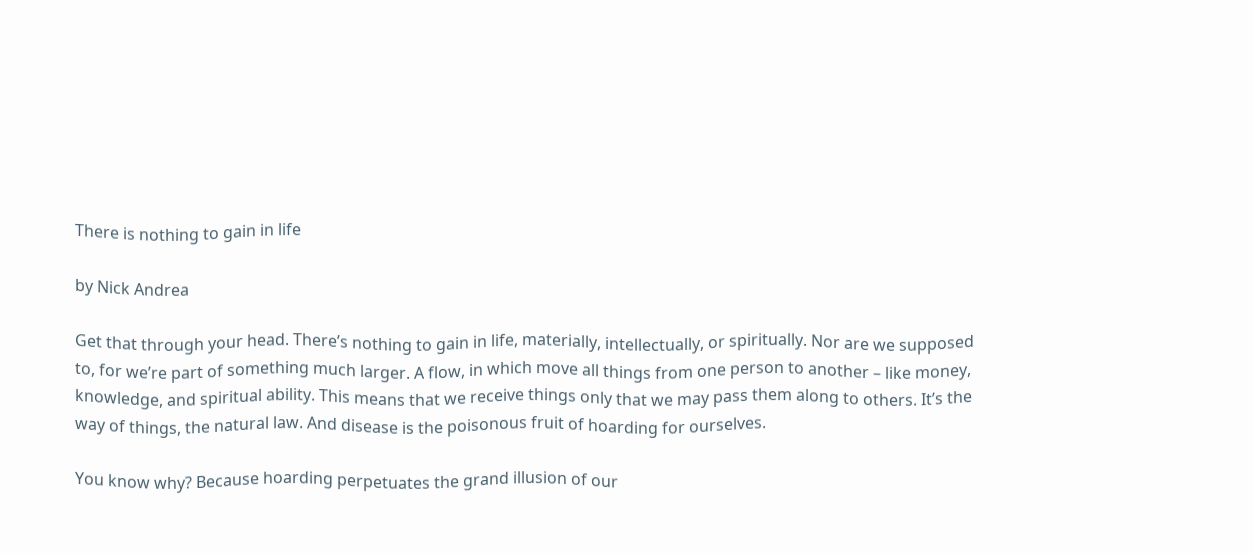There is nothing to gain in life

by Nick Andrea

Get that through your head. There’s nothing to gain in life, materially, intellectually, or spiritually. Nor are we supposed to, for we’re part of something much larger. A flow, in which move all things from one person to another – like money, knowledge, and spiritual ability. This means that we receive things only that we may pass them along to others. It’s the way of things, the natural law. And disease is the poisonous fruit of hoarding for ourselves.

You know why? Because hoarding perpetuates the grand illusion of our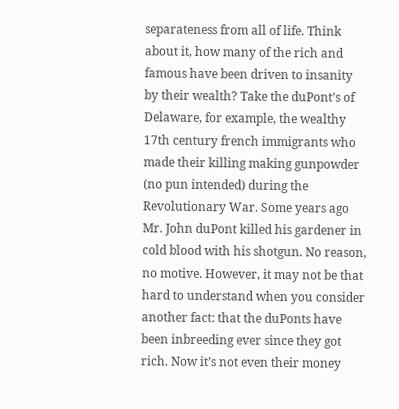separateness from all of life. Think about it, how many of the rich and famous have been driven to insanity by their wealth? Take the duPont’s of Delaware, for example, the wealthy 17th century french immigrants who made their killing making gunpowder (no pun intended) during the Revolutionary War. Some years ago Mr. John duPont killed his gardener in cold blood with his shotgun. No reason, no motive. However, it may not be that hard to understand when you consider another fact: that the duPonts have been inbreeding ever since they got rich. Now it’s not even their money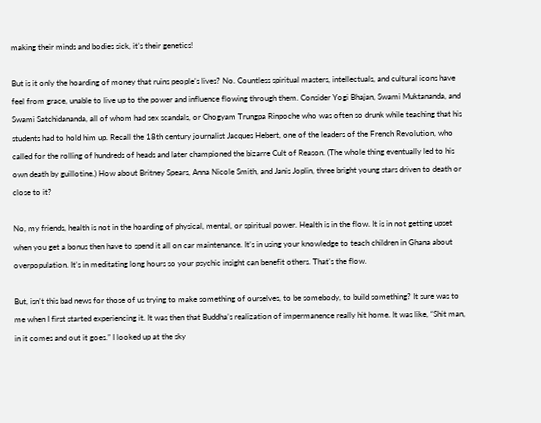making their minds and bodies sick, it’s their genetics!

But is it only the hoarding of money that ruins people’s lives? No. Countless spiritual masters, intellectuals, and cultural icons have feel from grace, unable to live up to the power and influence flowing through them. Consider Yogi Bhajan, Swami Muktananda, and Swami Satchidananda, all of whom had sex scandals, or Chogyam Trungpa Rinpoche who was often so drunk while teaching that his students had to hold him up. Recall the 18th century journalist Jacques Hebert, one of the leaders of the French Revolution, who called for the rolling of hundreds of heads and later championed the bizarre Cult of Reason. (The whole thing eventually led to his own death by guillotine.) How about Britney Spears, Anna Nicole Smith, and Janis Joplin, three bright young stars driven to death or close to it?

No, my friends, health is not in the hoarding of physical, mental, or spiritual power. Health is in the flow. It is in not getting upset when you get a bonus then have to spend it all on car maintenance. It’s in using your knowledge to teach children in Ghana about overpopulation. It’s in meditating long hours so your psychic insight can benefit others. That’s the flow.

But, isn’t this bad news for those of us trying to make something of ourselves, to be somebody, to build something? It sure was to me when I first started experiencing it. It was then that Buddha’s realization of impermanence really hit home. It was like, “Shit man, in it comes and out it goes.” I looked up at the sky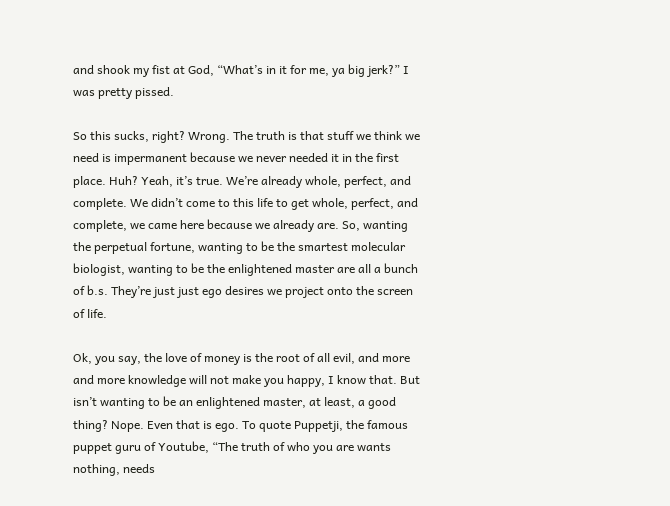and shook my fist at God, “What’s in it for me, ya big jerk?” I was pretty pissed.

So this sucks, right? Wrong. The truth is that stuff we think we need is impermanent because we never needed it in the first place. Huh? Yeah, it’s true. We’re already whole, perfect, and complete. We didn’t come to this life to get whole, perfect, and complete, we came here because we already are. So, wanting the perpetual fortune, wanting to be the smartest molecular biologist, wanting to be the enlightened master are all a bunch of b.s. They’re just just ego desires we project onto the screen of life.

Ok, you say, the love of money is the root of all evil, and more and more knowledge will not make you happy, I know that. But isn’t wanting to be an enlightened master, at least, a good thing? Nope. Even that is ego. To quote Puppetji, the famous puppet guru of Youtube, “The truth of who you are wants nothing, needs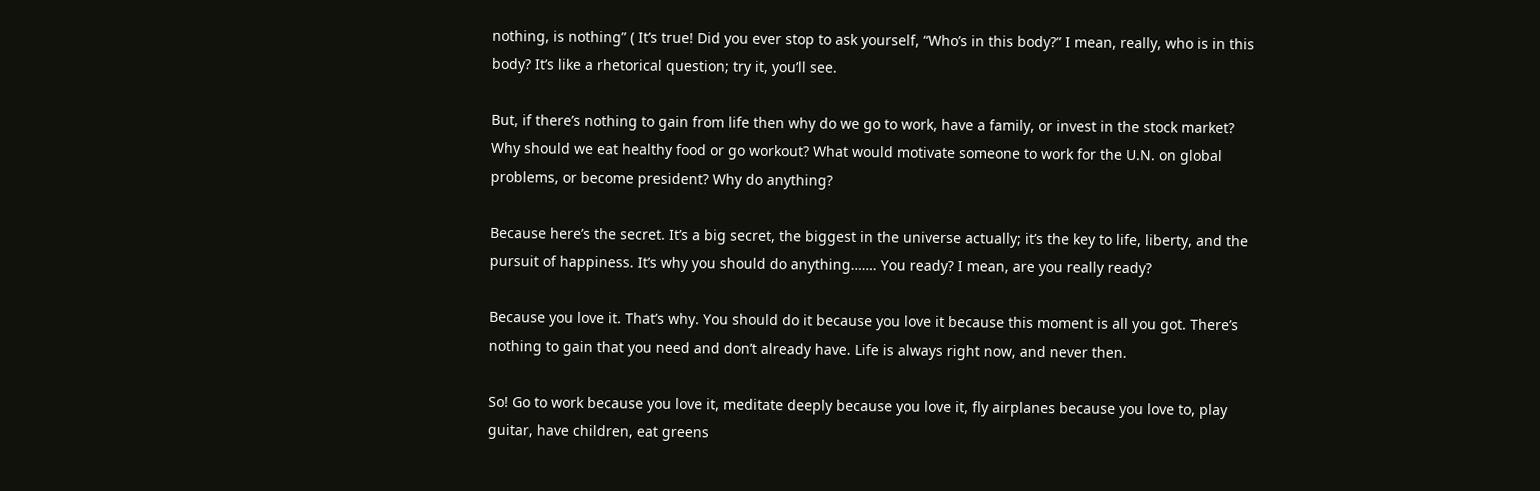nothing, is nothing” ( It’s true! Did you ever stop to ask yourself, “Who’s in this body?” I mean, really, who is in this body? It’s like a rhetorical question; try it, you’ll see.

But, if there’s nothing to gain from life then why do we go to work, have a family, or invest in the stock market? Why should we eat healthy food or go workout? What would motivate someone to work for the U.N. on global problems, or become president? Why do anything?

Because here’s the secret. It’s a big secret, the biggest in the universe actually; it’s the key to life, liberty, and the pursuit of happiness. It’s why you should do anything……. You ready? I mean, are you really ready?

Because you love it. That’s why. You should do it because you love it because this moment is all you got. There’s nothing to gain that you need and don’t already have. Life is always right now, and never then.

So! Go to work because you love it, meditate deeply because you love it, fly airplanes because you love to, play guitar, have children, eat greens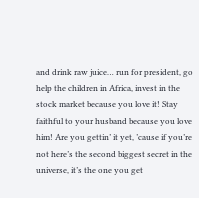and drink raw juice… run for president, go help the children in Africa, invest in the stock market because you love it! Stay faithful to your husband because you love him! Are you gettin’ it yet, ’cause if you’re not here’s the second biggest secret in the universe, it’s the one you get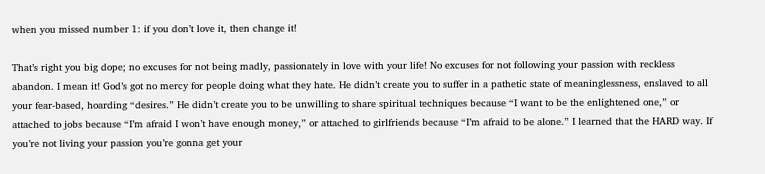when you missed number 1: if you don’t love it, then change it!

That’s right you big dope; no excuses for not being madly, passionately in love with your life! No excuses for not following your passion with reckless abandon. I mean it! God’s got no mercy for people doing what they hate. He didn’t create you to suffer in a pathetic state of meaninglessness, enslaved to all your fear-based, hoarding “desires.” He didn’t create you to be unwilling to share spiritual techniques because “I want to be the enlightened one,” or attached to jobs because “I’m afraid I won’t have enough money,” or attached to girlfriends because “I’m afraid to be alone.” I learned that the HARD way. If you’re not living your passion you’re gonna get your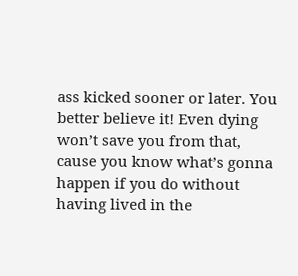ass kicked sooner or later. You better believe it! Even dying won’t save you from that, cause you know what’s gonna happen if you do without having lived in the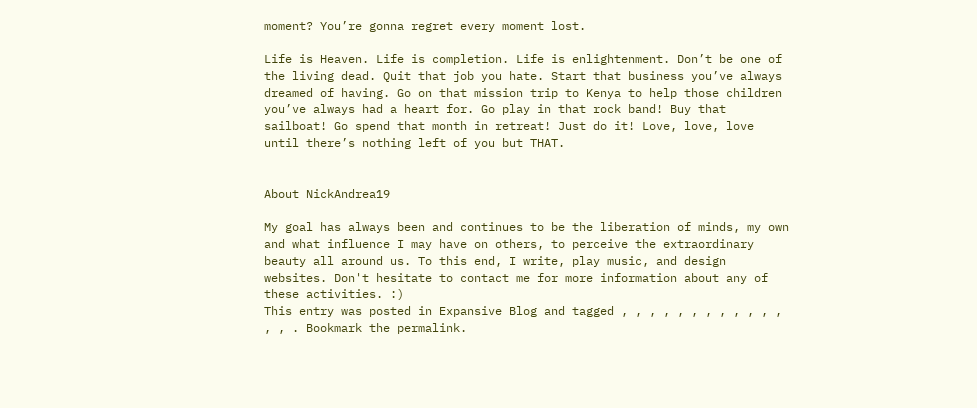moment? You’re gonna regret every moment lost.

Life is Heaven. Life is completion. Life is enlightenment. Don’t be one of the living dead. Quit that job you hate. Start that business you’ve always dreamed of having. Go on that mission trip to Kenya to help those children you’ve always had a heart for. Go play in that rock band! Buy that sailboat! Go spend that month in retreat! Just do it! Love, love, love until there’s nothing left of you but THAT.


About NickAndrea19

My goal has always been and continues to be the liberation of minds, my own and what influence I may have on others, to perceive the extraordinary beauty all around us. To this end, I write, play music, and design websites. Don't hesitate to contact me for more information about any of these activities. :)
This entry was posted in Expansive Blog and tagged , , , , , , , , , , , , , , . Bookmark the permalink.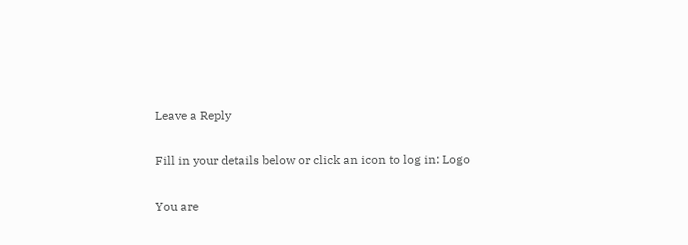Leave a Reply

Fill in your details below or click an icon to log in: Logo

You are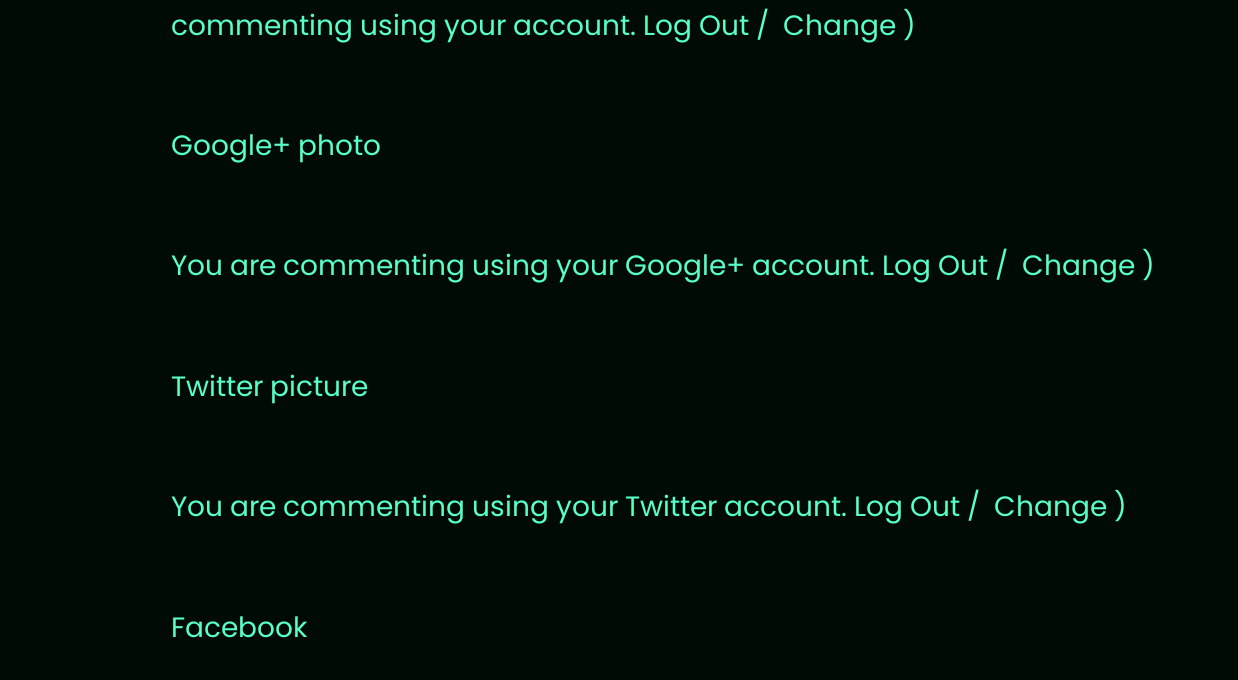commenting using your account. Log Out /  Change )

Google+ photo

You are commenting using your Google+ account. Log Out /  Change )

Twitter picture

You are commenting using your Twitter account. Log Out /  Change )

Facebook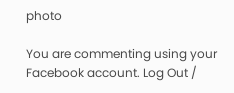photo

You are commenting using your Facebook account. Log Out /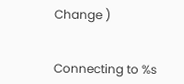Change )


Connecting to %s